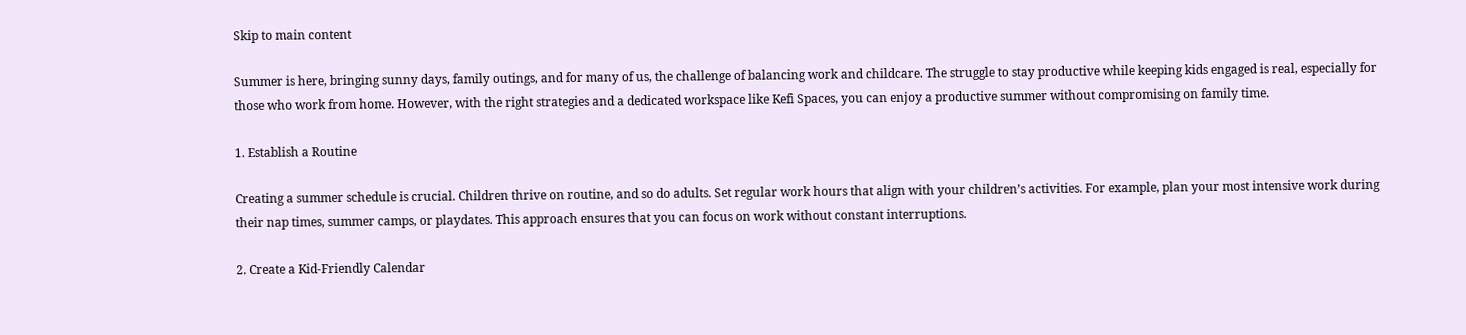Skip to main content

Summer is here, bringing sunny days, family outings, and for many of us, the challenge of balancing work and childcare. The struggle to stay productive while keeping kids engaged is real, especially for those who work from home. However, with the right strategies and a dedicated workspace like Kefi Spaces, you can enjoy a productive summer without compromising on family time.

1. Establish a Routine

Creating a summer schedule is crucial. Children thrive on routine, and so do adults. Set regular work hours that align with your children’s activities. For example, plan your most intensive work during their nap times, summer camps, or playdates. This approach ensures that you can focus on work without constant interruptions.

2. Create a Kid-Friendly Calendar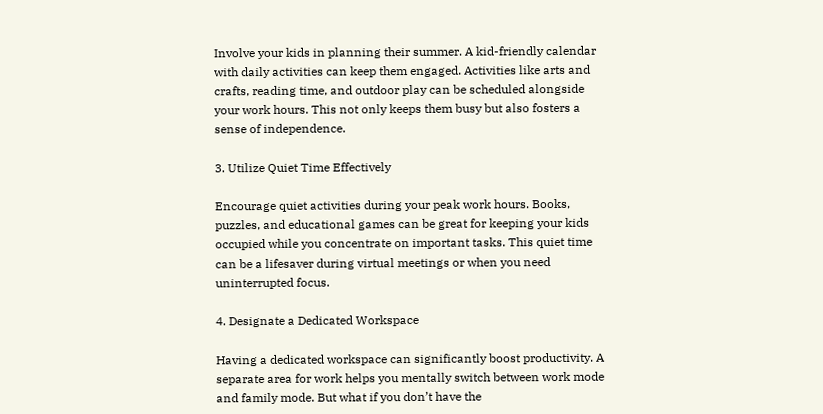Involve your kids in planning their summer. A kid-friendly calendar with daily activities can keep them engaged. Activities like arts and crafts, reading time, and outdoor play can be scheduled alongside your work hours. This not only keeps them busy but also fosters a sense of independence.

3. Utilize Quiet Time Effectively

Encourage quiet activities during your peak work hours. Books, puzzles, and educational games can be great for keeping your kids occupied while you concentrate on important tasks. This quiet time can be a lifesaver during virtual meetings or when you need uninterrupted focus.

4. Designate a Dedicated Workspace

Having a dedicated workspace can significantly boost productivity. A separate area for work helps you mentally switch between work mode and family mode. But what if you don’t have the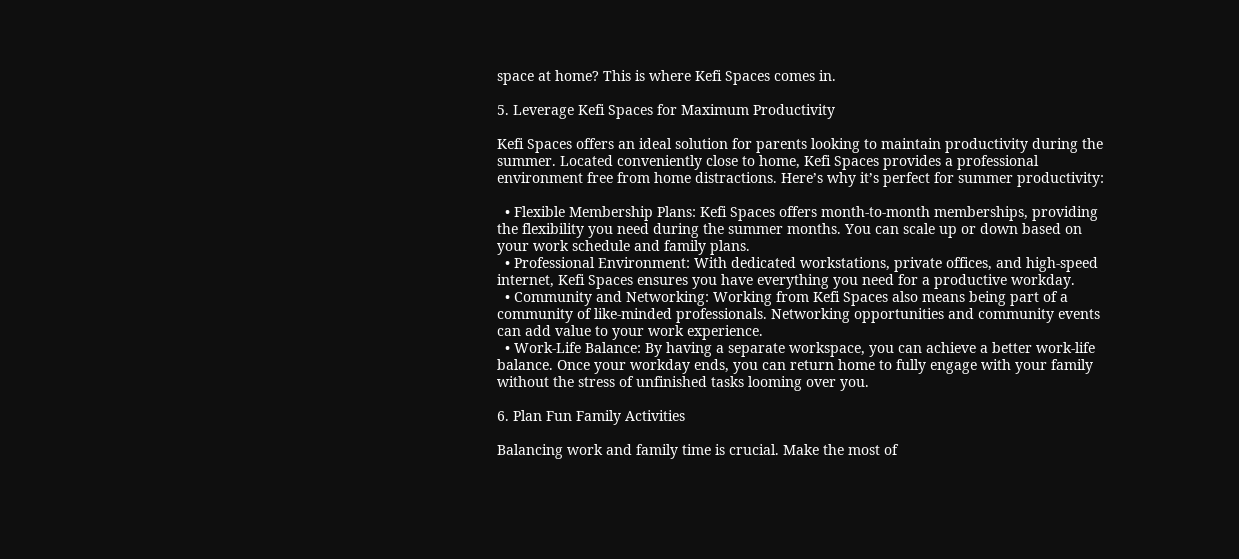space at home? This is where Kefi Spaces comes in.

5. Leverage Kefi Spaces for Maximum Productivity

Kefi Spaces offers an ideal solution for parents looking to maintain productivity during the summer. Located conveniently close to home, Kefi Spaces provides a professional environment free from home distractions. Here’s why it’s perfect for summer productivity:

  • Flexible Membership Plans: Kefi Spaces offers month-to-month memberships, providing the flexibility you need during the summer months. You can scale up or down based on your work schedule and family plans.
  • Professional Environment: With dedicated workstations, private offices, and high-speed internet, Kefi Spaces ensures you have everything you need for a productive workday.
  • Community and Networking: Working from Kefi Spaces also means being part of a community of like-minded professionals. Networking opportunities and community events can add value to your work experience.
  • Work-Life Balance: By having a separate workspace, you can achieve a better work-life balance. Once your workday ends, you can return home to fully engage with your family without the stress of unfinished tasks looming over you.

6. Plan Fun Family Activities

Balancing work and family time is crucial. Make the most of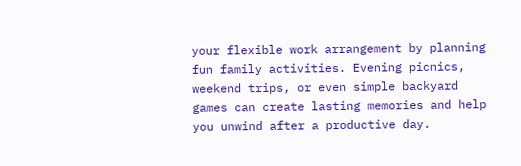your flexible work arrangement by planning fun family activities. Evening picnics, weekend trips, or even simple backyard games can create lasting memories and help you unwind after a productive day.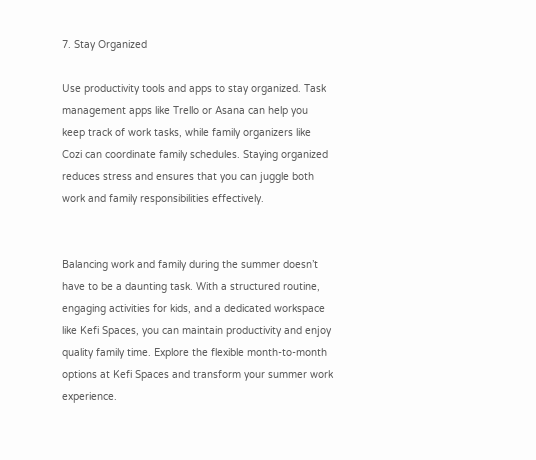7. Stay Organized

Use productivity tools and apps to stay organized. Task management apps like Trello or Asana can help you keep track of work tasks, while family organizers like Cozi can coordinate family schedules. Staying organized reduces stress and ensures that you can juggle both work and family responsibilities effectively.


Balancing work and family during the summer doesn’t have to be a daunting task. With a structured routine, engaging activities for kids, and a dedicated workspace like Kefi Spaces, you can maintain productivity and enjoy quality family time. Explore the flexible month-to-month options at Kefi Spaces and transform your summer work experience.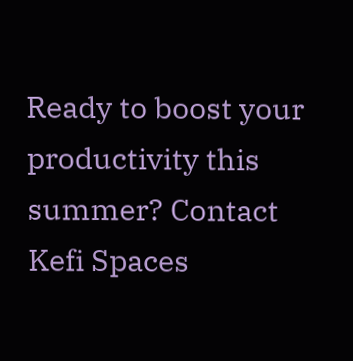Ready to boost your productivity this summer? Contact Kefi Spaces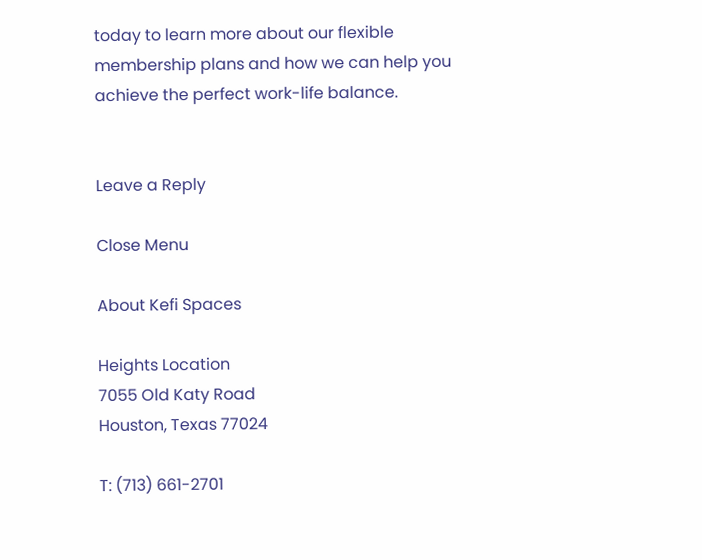today to learn more about our flexible membership plans and how we can help you achieve the perfect work-life balance.


Leave a Reply

Close Menu

About Kefi Spaces

Heights Location
7055 Old Katy Road
Houston, Texas 77024

T: (713) 661-2701